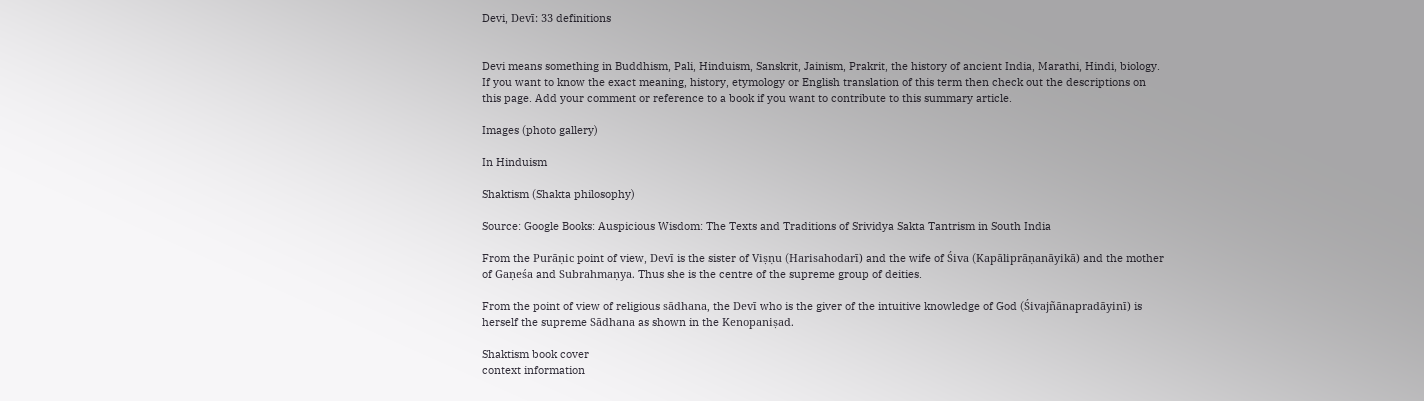Devi, Devī: 33 definitions


Devi means something in Buddhism, Pali, Hinduism, Sanskrit, Jainism, Prakrit, the history of ancient India, Marathi, Hindi, biology. If you want to know the exact meaning, history, etymology or English translation of this term then check out the descriptions on this page. Add your comment or reference to a book if you want to contribute to this summary article.

Images (photo gallery)

In Hinduism

Shaktism (Shakta philosophy)

Source: Google Books: Auspicious Wisdom: The Texts and Traditions of Srividya Sakta Tantrism in South India

From the Purāṇic point of view, Devī is the sister of Viṣṇu (Harisahodarī) and the wife of Śiva (Kapāliprāṇanāyikā) and the mother of Gaṇeśa and Subrahmaṇya. Thus she is the centre of the supreme group of deities.

From the point of view of religious sādhana, the Devī who is the giver of the intuitive knowledge of God (Śivajñānapradāyinī) is herself the supreme Sādhana as shown in the Kenopaniṣad.

Shaktism book cover
context information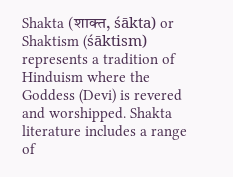Shakta (शाक्त, śākta) or Shaktism (śāktism) represents a tradition of Hinduism where the Goddess (Devi) is revered and worshipped. Shakta literature includes a range of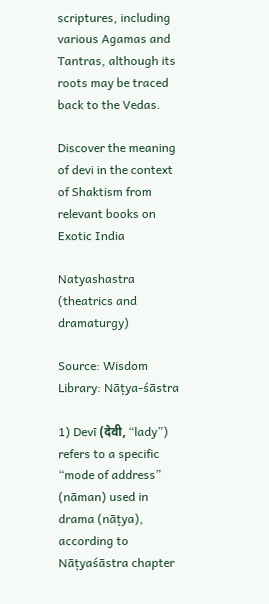scriptures, including various Agamas and Tantras, although its roots may be traced back to the Vedas.

Discover the meaning of devi in the context of Shaktism from relevant books on Exotic India

Natyashastra (theatrics and dramaturgy)

Source: Wisdom Library: Nāṭya-śāstra

1) Devī (देवी, “lady”) refers to a specific “mode of address” (nāman) used in drama (nāṭya), according to Nāṭyaśāstra chapter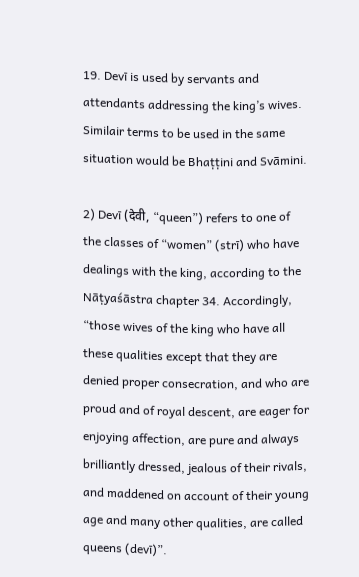19. Devī is used by servants and attendants addressing the king’s wives. Similair terms to be used in the same situation would be Bhaṭṭini and Svāmini.

2) Devī (देवी, “queen”) refers to one of the classes of “women” (strī) who have dealings with the king, according to the Nāṭyaśāstra chapter 34. Accordingly, “those wives of the king who have all these qualities except that they are denied proper consecration, and who are proud and of royal descent, are eager for enjoying affection, are pure and always brilliantly dressed, jealous of their rivals, and maddened on account of their young age and many other qualities, are called queens (devī)”.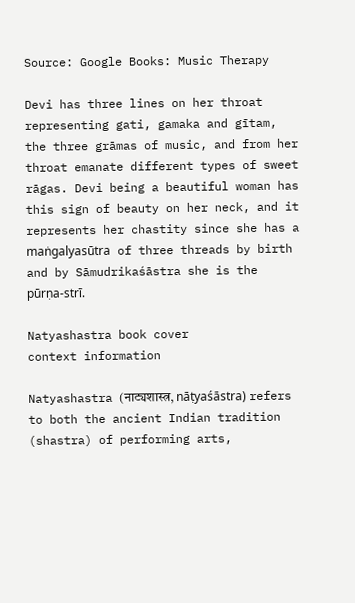Source: Google Books: Music Therapy

Devi has three lines on her throat representing gati, gamaka and gītam, the three grāmas of music, and from her throat emanate different types of sweet rāgas. Devi being a beautiful woman has this sign of beauty on her neck, and it represents her chastity since she has a maṅgalyasūtra of three threads by birth and by Sāmudrikaśāstra she is the pūrṇa-strī.

Natyashastra book cover
context information

Natyashastra (नाट्यशास्त्र, nāṭyaśāstra) refers to both the ancient Indian tradition (shastra) of performing arts,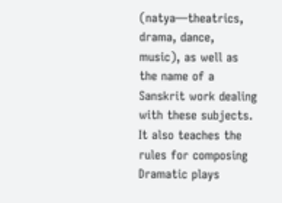(natya—theatrics, drama, dance, music), as well as the name of a Sanskrit work dealing with these subjects. It also teaches the rules for composing Dramatic plays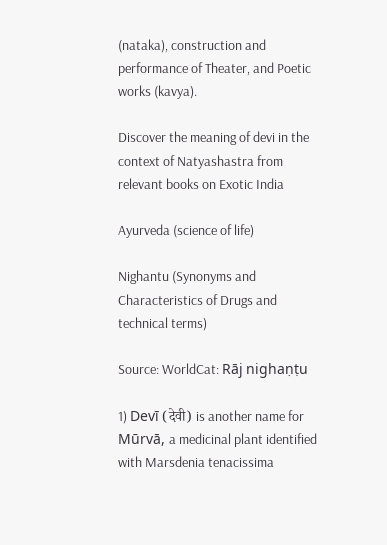(nataka), construction and performance of Theater, and Poetic works (kavya).

Discover the meaning of devi in the context of Natyashastra from relevant books on Exotic India

Ayurveda (science of life)

Nighantu (Synonyms and Characteristics of Drugs and technical terms)

Source: WorldCat: Rāj nighaṇṭu

1) Devī (देवी) is another name for Mūrvā, a medicinal plant identified with Marsdenia tenacissima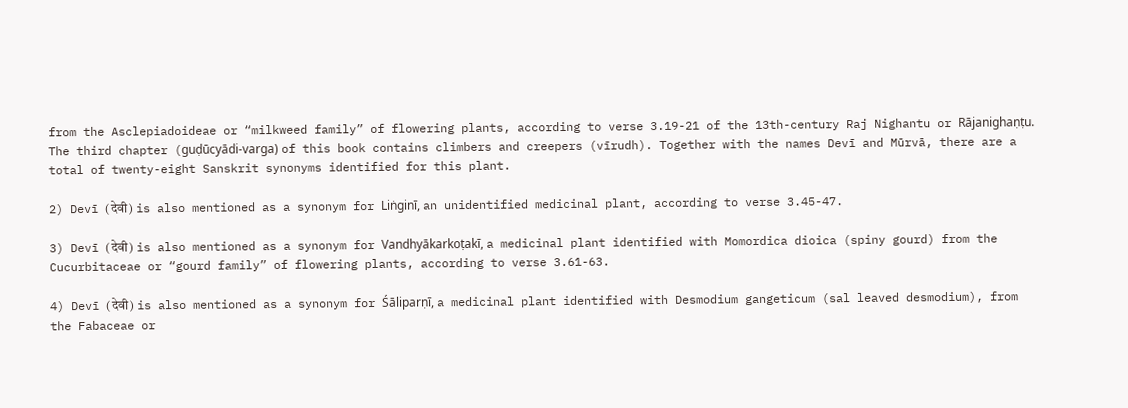from the Asclepiadoideae or “milkweed family” of flowering plants, according to verse 3.19-21 of the 13th-century Raj Nighantu or Rājanighaṇṭu. The third chapter (guḍūcyādi-varga) of this book contains climbers and creepers (vīrudh). Together with the names Devī and Mūrvā, there are a total of twenty-eight Sanskrit synonyms identified for this plant.

2) Devī (देवी) is also mentioned as a synonym for Liṅginī, an unidentified medicinal plant, according to verse 3.45-47.

3) Devī (देवी) is also mentioned as a synonym for Vandhyākarkoṭakī, a medicinal plant identified with Momordica dioica (spiny gourd) from the Cucurbitaceae or “gourd family” of flowering plants, according to verse 3.61-63.

4) Devī (देवी) is also mentioned as a synonym for Śāliparṇī, a medicinal plant identified with Desmodium gangeticum (sal leaved desmodium), from the Fabaceae or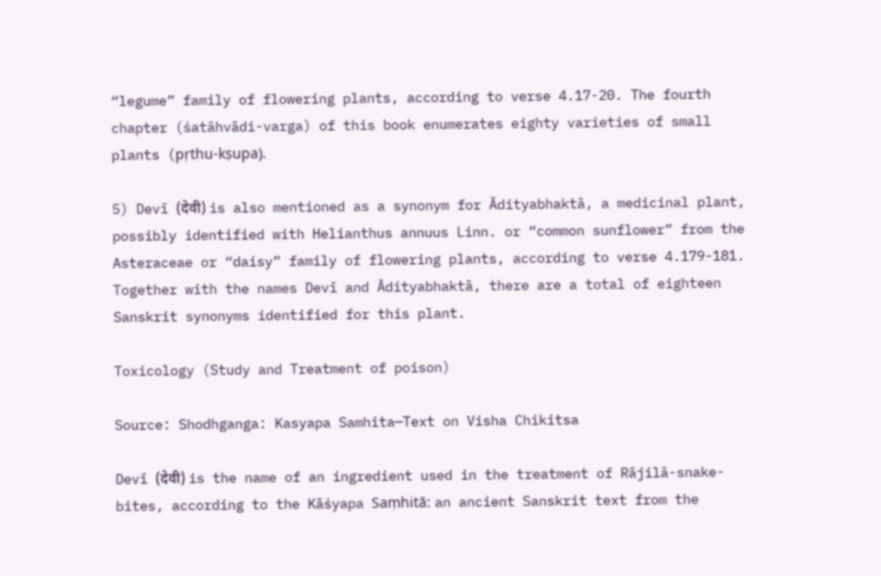“legume” family of flowering plants, according to verse 4.17-20. The fourth chapter (śatāhvādi-varga) of this book enumerates eighty varieties of small plants (pṛthu-kṣupa).

5) Devī (देवी) is also mentioned as a synonym for Ādityabhaktā, a medicinal plant, possibly identified with Helianthus annuus Linn. or “common sunflower” from the Asteraceae or “daisy” family of flowering plants, according to verse 4.179-181. Together with the names Devī and Ādityabhaktā, there are a total of eighteen Sanskrit synonyms identified for this plant.

Toxicology (Study and Treatment of poison)

Source: Shodhganga: Kasyapa Samhita—Text on Visha Chikitsa

Devī (देवी) is the name of an ingredient used in the treatment of Rājilā-snake-bites, according to the Kāśyapa Saṃhitā: an ancient Sanskrit text from the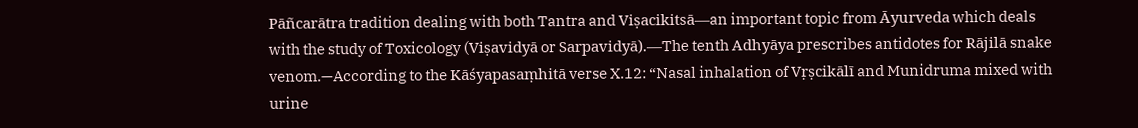Pāñcarātra tradition dealing with both Tantra and Viṣacikitsā—an important topic from Āyurveda which deals with the study of Toxicology (Viṣavidyā or Sarpavidyā).—The tenth Adhyāya prescribes antidotes for Rājilā snake venom.—According to the Kāśyapasaṃhitā verse X.12: “Nasal inhalation of Vṛṣcikālī and Munidruma mixed with urine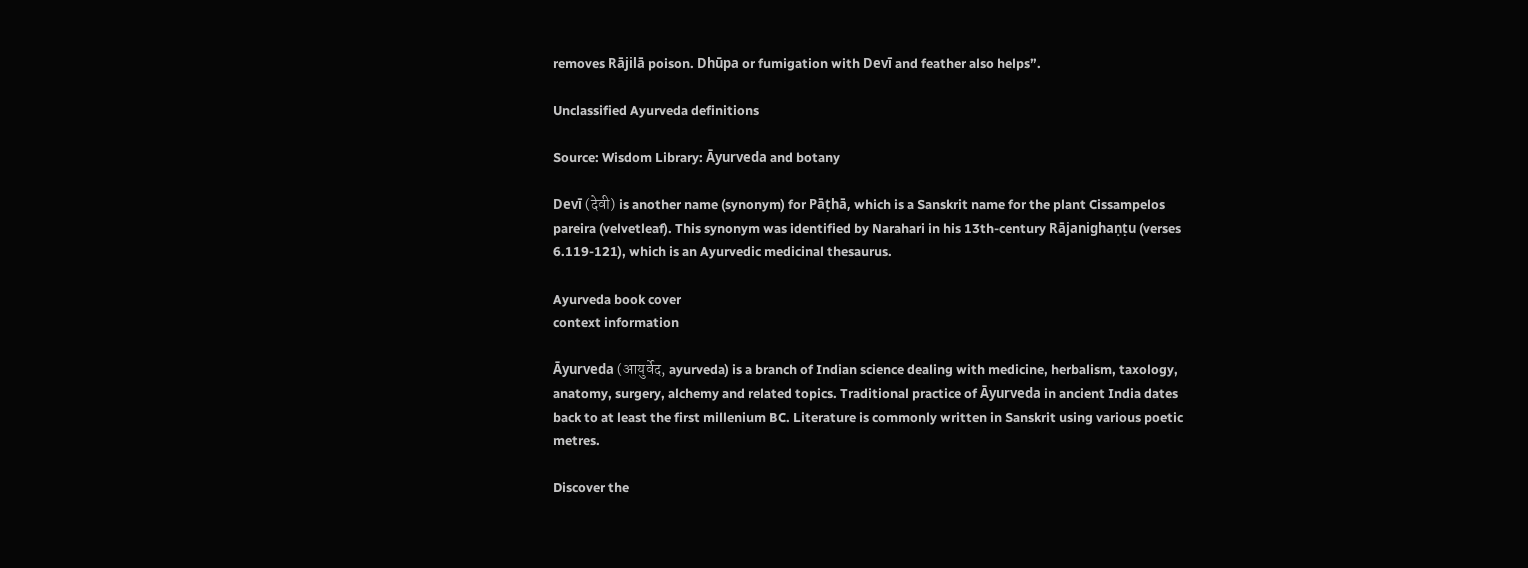removes Rājilā poison. Dhūpa or fumigation with Devī and feather also helps”.

Unclassified Ayurveda definitions

Source: Wisdom Library: Āyurveda and botany

Devī (देवी) is another name (synonym) for Pāṭhā, which is a Sanskrit name for the plant Cissampelos pareira (velvetleaf). This synonym was identified by Narahari in his 13th-century Rājanighaṇṭu (verses 6.119-121), which is an Ayurvedic medicinal thesaurus.

Ayurveda book cover
context information

Āyurveda (आयुर्वेद, ayurveda) is a branch of Indian science dealing with medicine, herbalism, taxology, anatomy, surgery, alchemy and related topics. Traditional practice of Āyurveda in ancient India dates back to at least the first millenium BC. Literature is commonly written in Sanskrit using various poetic metres.

Discover the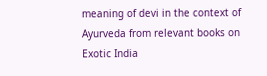meaning of devi in the context of Ayurveda from relevant books on Exotic India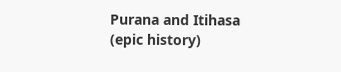Purana and Itihasa (epic history)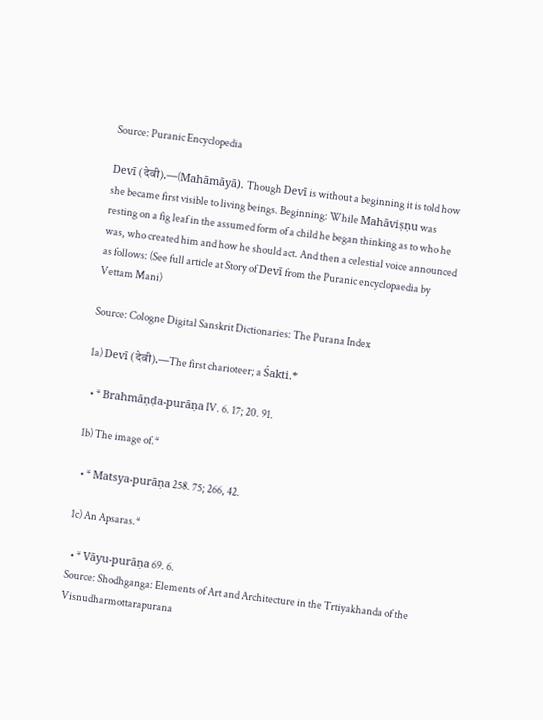Source: Puranic Encyclopedia

Devī (देवी).—(Mahāmāyā). Though Devī is without a beginning it is told how she became first visible to living beings. Beginning: While Mahāviṣṇu was resting on a fig leaf in the assumed form of a child he began thinking as to who he was, who created him and how he should act. And then a celestial voice announced as follows: (See full article at Story of Devī from the Puranic encyclopaedia by Vettam Mani)

Source: Cologne Digital Sanskrit Dictionaries: The Purana Index

1a) Devī (देवी).—The first charioteer; a Śakti.*

  • * Brahmāṇḍa-purāṇa IV. 6. 17; 20. 91.

1b) The image of.*

  • * Matsya-purāṇa 258. 75; 266, 42.

1c) An Apsaras.*

  • * Vāyu-purāṇa 69. 6.
Source: Shodhganga: Elements of Art and Architecture in the Trtiyakhanda of the Visnudharmottarapurana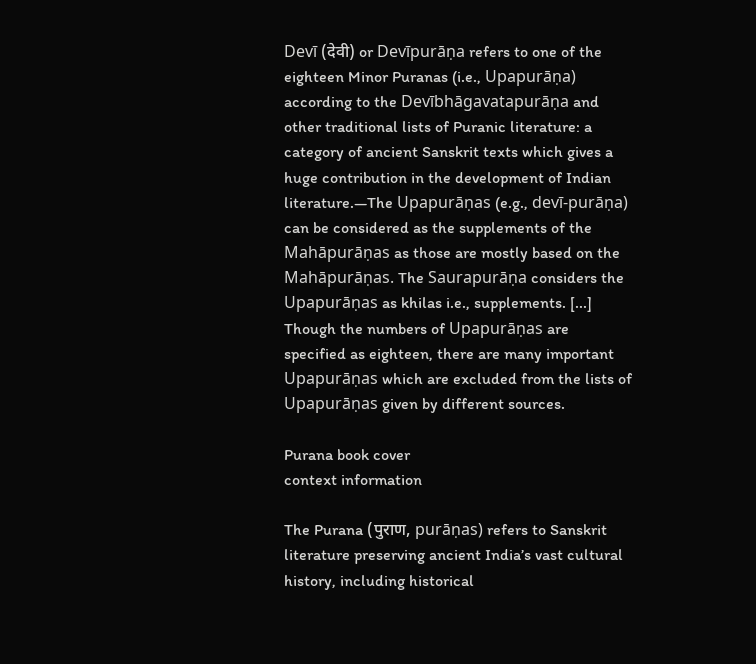Devī (देवी) or Devīpurāṇa refers to one of the eighteen Minor Puranas (i.e., Upapurāṇa) according to the Devībhāgavatapurāṇa and other traditional lists of Puranic literature: a category of ancient Sanskrit texts which gives a huge contribution in the development of Indian literature.—The Upapurāṇas (e.g., devī-purāṇa) can be considered as the supplements of the Mahāpurāṇas as those are mostly based on the Mahāpurāṇas. The Saurapurāṇa considers the Upapurāṇas as khilas i.e., supplements. [...] Though the numbers of Upapurāṇas are specified as eighteen, there are many important Upapurāṇas which are excluded from the lists of Upapurāṇas given by different sources.

Purana book cover
context information

The Purana (पुराण, purāṇas) refers to Sanskrit literature preserving ancient India’s vast cultural history, including historical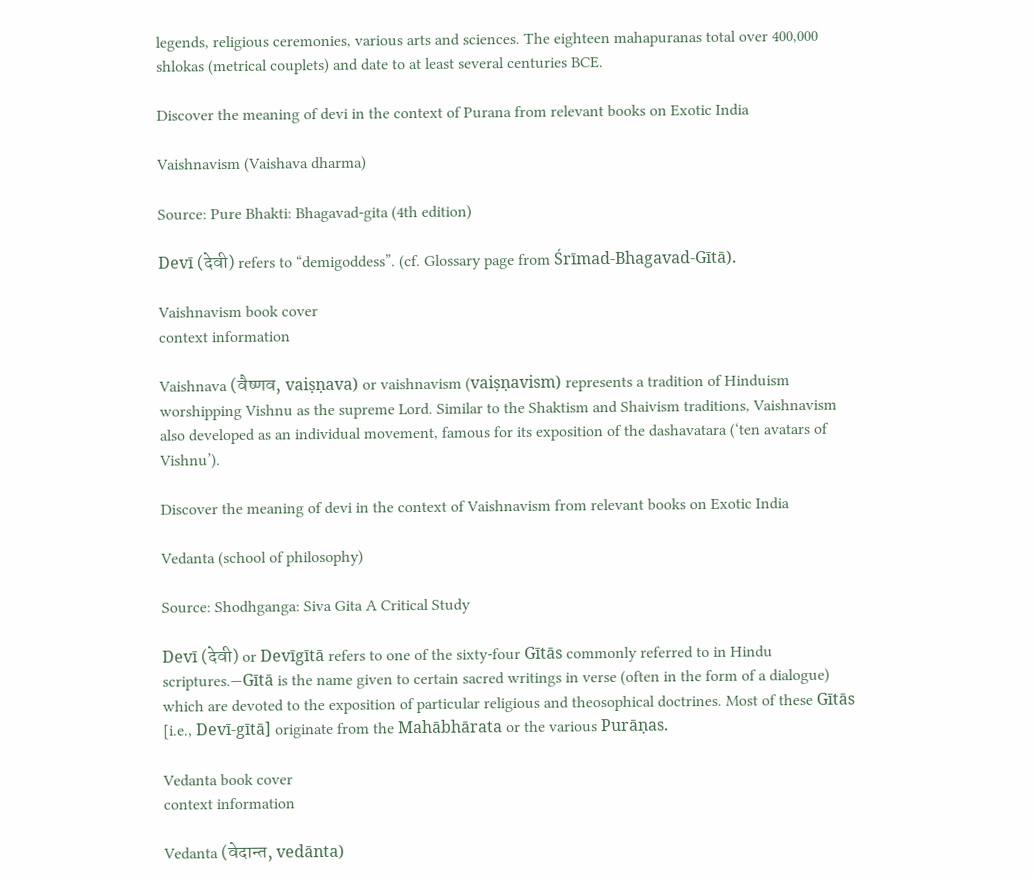legends, religious ceremonies, various arts and sciences. The eighteen mahapuranas total over 400,000 shlokas (metrical couplets) and date to at least several centuries BCE.

Discover the meaning of devi in the context of Purana from relevant books on Exotic India

Vaishnavism (Vaishava dharma)

Source: Pure Bhakti: Bhagavad-gita (4th edition)

Devī (देवी) refers to “demigoddess”. (cf. Glossary page from Śrīmad-Bhagavad-Gītā).

Vaishnavism book cover
context information

Vaishnava (वैष्णव, vaiṣṇava) or vaishnavism (vaiṣṇavism) represents a tradition of Hinduism worshipping Vishnu as the supreme Lord. Similar to the Shaktism and Shaivism traditions, Vaishnavism also developed as an individual movement, famous for its exposition of the dashavatara (‘ten avatars of Vishnu’).

Discover the meaning of devi in the context of Vaishnavism from relevant books on Exotic India

Vedanta (school of philosophy)

Source: Shodhganga: Siva Gita A Critical Study

Devī (देवी) or Devīgītā refers to one of the sixty-four Gītās commonly referred to in Hindu scriptures.—Gītā is the name given to certain sacred writings in verse (often in the form of a dialogue) which are devoted to the exposition of particular religious and theosophical doctrines. Most of these Gītās [i.e., Devī-gītā] originate from the Mahābhārata or the various Purāṇas.

Vedanta book cover
context information

Vedanta (वेदान्त, vedānta)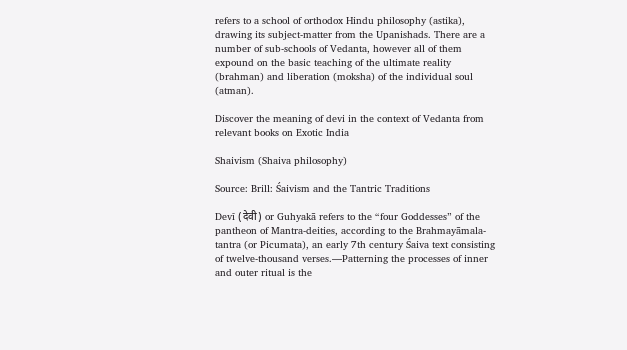refers to a school of orthodox Hindu philosophy (astika), drawing its subject-matter from the Upanishads. There are a number of sub-schools of Vedanta, however all of them expound on the basic teaching of the ultimate reality (brahman) and liberation (moksha) of the individual soul (atman).

Discover the meaning of devi in the context of Vedanta from relevant books on Exotic India

Shaivism (Shaiva philosophy)

Source: Brill: Śaivism and the Tantric Traditions

Devī (देवी) or Guhyakā refers to the “four Goddesses” of the pantheon of Mantra-deities, according to the Brahmayāmala-tantra (or Picumata), an early 7th century Śaiva text consisting of twelve-thousand verses.—Patterning the processes of inner and outer ritual is the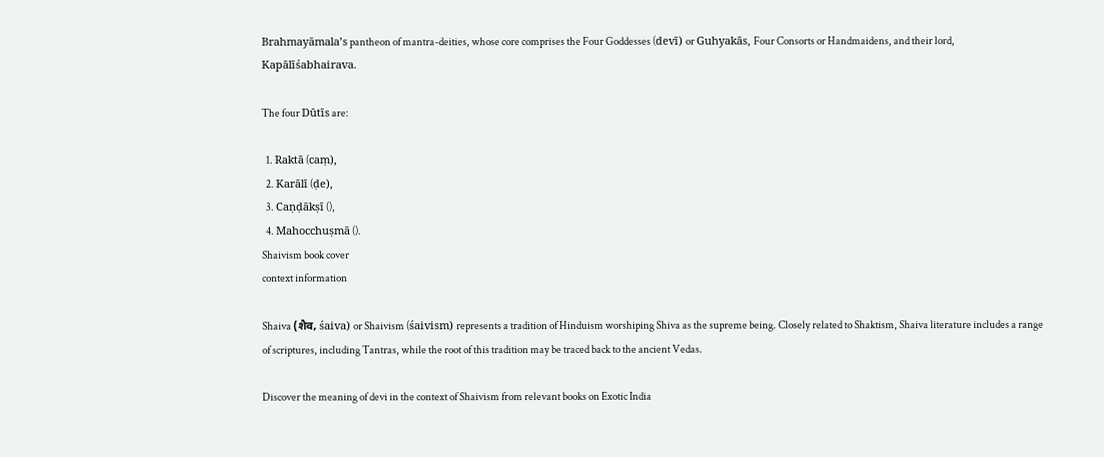Brahmayāmala’s pantheon of mantra-deities, whose core comprises the Four Goddesses (devī) or Guhyakās, Four Consorts or Handmaidens, and their lord, Kapālīśabhairava.

The four Dūtīs are:

  1. Raktā (caṃ),
  2. Karālī (ḍe),
  3. Caṇḍākṣī (),
  4. Mahocchuṣmā ().
Shaivism book cover
context information

Shaiva (शैव, śaiva) or Shaivism (śaivism) represents a tradition of Hinduism worshiping Shiva as the supreme being. Closely related to Shaktism, Shaiva literature includes a range of scriptures, including Tantras, while the root of this tradition may be traced back to the ancient Vedas.

Discover the meaning of devi in the context of Shaivism from relevant books on Exotic India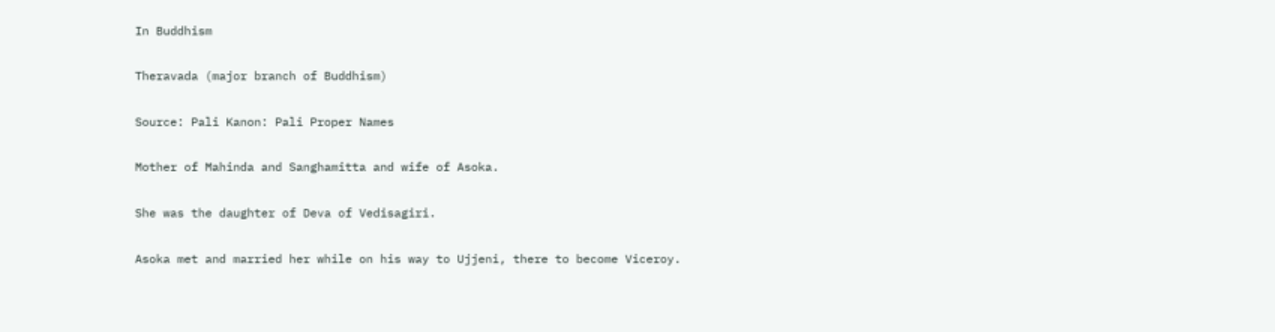In Buddhism

Theravada (major branch of Buddhism)

Source: Pali Kanon: Pali Proper Names

Mother of Mahinda and Sanghamitta and wife of Asoka.

She was the daughter of Deva of Vedisagiri.

Asoka met and married her while on his way to Ujjeni, there to become Viceroy.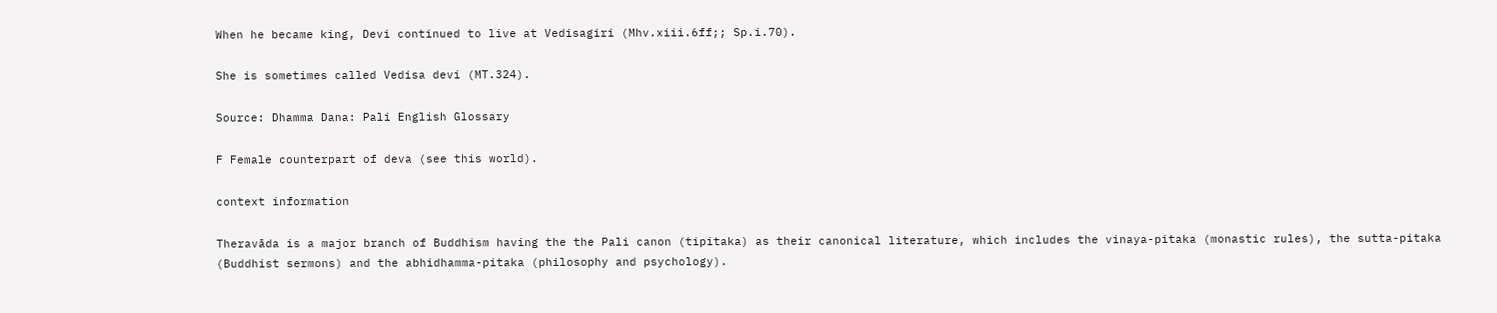When he became king, Devi continued to live at Vedisagiri (Mhv.xiii.6ff;; Sp.i.70).

She is sometimes called Vedisa devi (MT.324).

Source: Dhamma Dana: Pali English Glossary

F Female counterpart of deva (see this world).

context information

Theravāda is a major branch of Buddhism having the the Pali canon (tipitaka) as their canonical literature, which includes the vinaya-pitaka (monastic rules), the sutta-pitaka (Buddhist sermons) and the abhidhamma-pitaka (philosophy and psychology).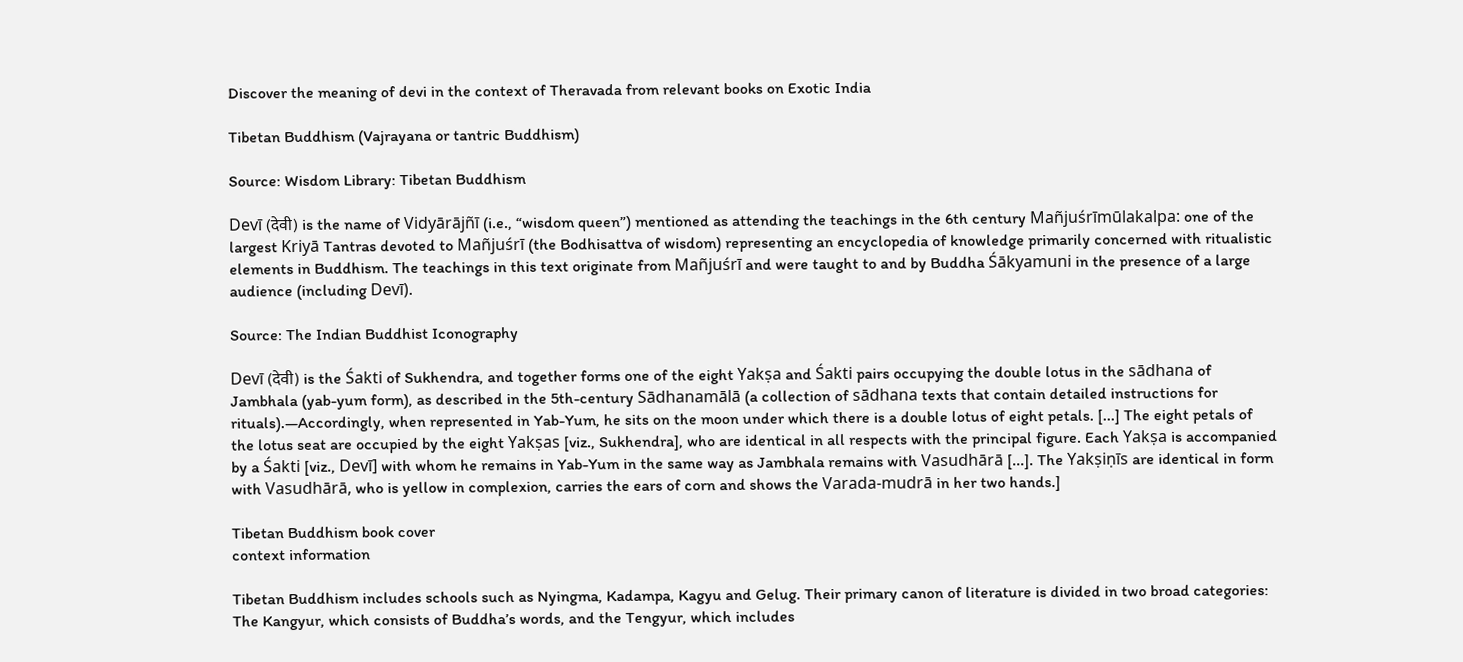Discover the meaning of devi in the context of Theravada from relevant books on Exotic India

Tibetan Buddhism (Vajrayana or tantric Buddhism)

Source: Wisdom Library: Tibetan Buddhism

Devī (देवी) is the name of Vidyārājñī (i.e., “wisdom queen”) mentioned as attending the teachings in the 6th century Mañjuśrīmūlakalpa: one of the largest Kriyā Tantras devoted to Mañjuśrī (the Bodhisattva of wisdom) representing an encyclopedia of knowledge primarily concerned with ritualistic elements in Buddhism. The teachings in this text originate from Mañjuśrī and were taught to and by Buddha Śākyamuni in the presence of a large audience (including Devī).

Source: The Indian Buddhist Iconography

Devī (देवी) is the Śakti of Sukhendra, and together forms one of the eight Yakṣa and Śakti pairs occupying the double lotus in the sādhana of Jambhala (yab-yum form), as described in the 5th-century Sādhanamālā (a collection of sādhana texts that contain detailed instructions for rituals).—Accordingly, when represented in Yab-Yum, he sits on the moon under which there is a double lotus of eight petals. [...] The eight petals of the lotus seat are occupied by the eight Yakṣas [viz., Sukhendra], who are identical in all respects with the principal figure. Each Yakṣa is accompanied by a Śakti [viz., Devī] with whom he remains in Yab-Yum in the same way as Jambhala remains with Vasudhārā [...]. The Yakṣiṇīs are identical in form with Vasudhārā, who is yellow in complexion, carries the ears of corn and shows the Varada-mudrā in her two hands.]

Tibetan Buddhism book cover
context information

Tibetan Buddhism includes schools such as Nyingma, Kadampa, Kagyu and Gelug. Their primary canon of literature is divided in two broad categories: The Kangyur, which consists of Buddha’s words, and the Tengyur, which includes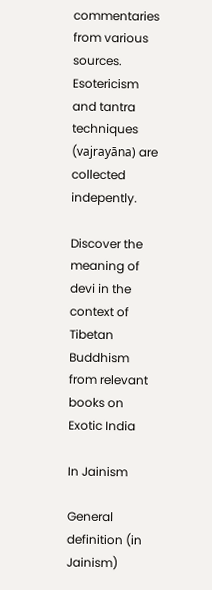commentaries from various sources. Esotericism and tantra techniques (vajrayāna) are collected indepently.

Discover the meaning of devi in the context of Tibetan Buddhism from relevant books on Exotic India

In Jainism

General definition (in Jainism)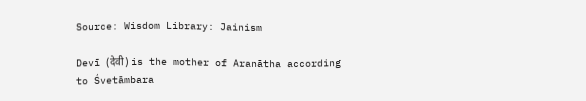Source: Wisdom Library: Jainism

Devī (देवी) is the mother of Aranātha according to Śvetāmbara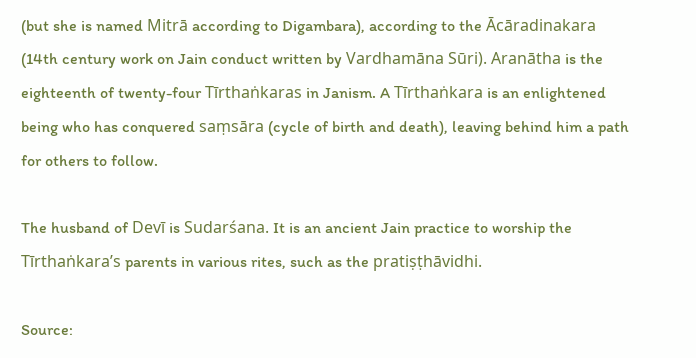(but she is named Mitrā according to Digambara), according to the Ācāradinakara (14th century work on Jain conduct written by Vardhamāna Sūri). Aranātha is the eighteenth of twenty-four Tīrthaṅkaras in Janism. A Tīrthaṅkara is an enlightened being who has conquered saṃsāra (cycle of birth and death), leaving behind him a path for others to follow.

The husband of Devī is Sudarśana. It is an ancient Jain practice to worship the Tīrthaṅkara’s parents in various rites, such as the pratiṣṭhāvidhi.

Source: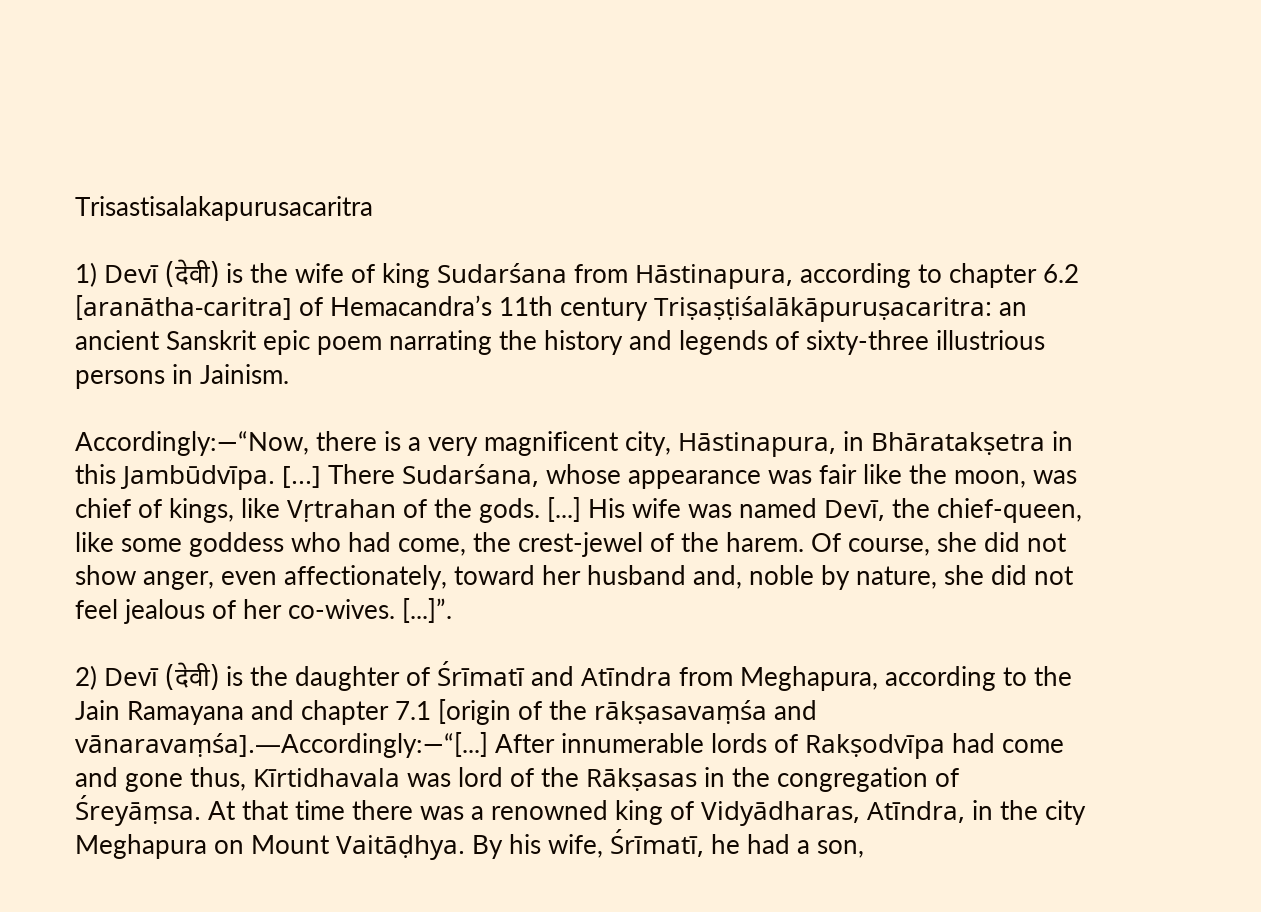Trisastisalakapurusacaritra

1) Devī (देवी) is the wife of king Sudarśana from Hāstinapura, according to chapter 6.2 [aranātha-caritra] of Hemacandra’s 11th century Triṣaṣṭiśalākāpuruṣacaritra: an ancient Sanskrit epic poem narrating the history and legends of sixty-three illustrious persons in Jainism.

Accordingly:—“Now, there is a very magnificent city, Hāstinapura, in Bhāratakṣetra in this Jambūdvīpa. [...] There Sudarśana, whose appearance was fair like the moon, was chief of kings, like Vṛtrahan of the gods. [...] His wife was named Devī, the chief-queen, like some goddess who had come, the crest-jewel of the harem. Of course, she did not show anger, even affectionately, toward her husband and, noble by nature, she did not feel jealous of her co-wives. [...]”.

2) Devī (देवी) is the daughter of Śrīmatī and Atīndra from Meghapura, according to the Jain Ramayana and chapter 7.1 [origin of the rākṣasavaṃśa and vānaravaṃśa].—Accordingly:—“[...] After innumerable lords of Rakṣodvīpa had come and gone thus, Kīrtidhavala was lord of the Rākṣasas in the congregation of Śreyāṃsa. At that time there was a renowned king of Vidyādharas, Atīndra, in the city Meghapura on Mount Vaitāḍhya. By his wife, Śrīmatī, he had a son,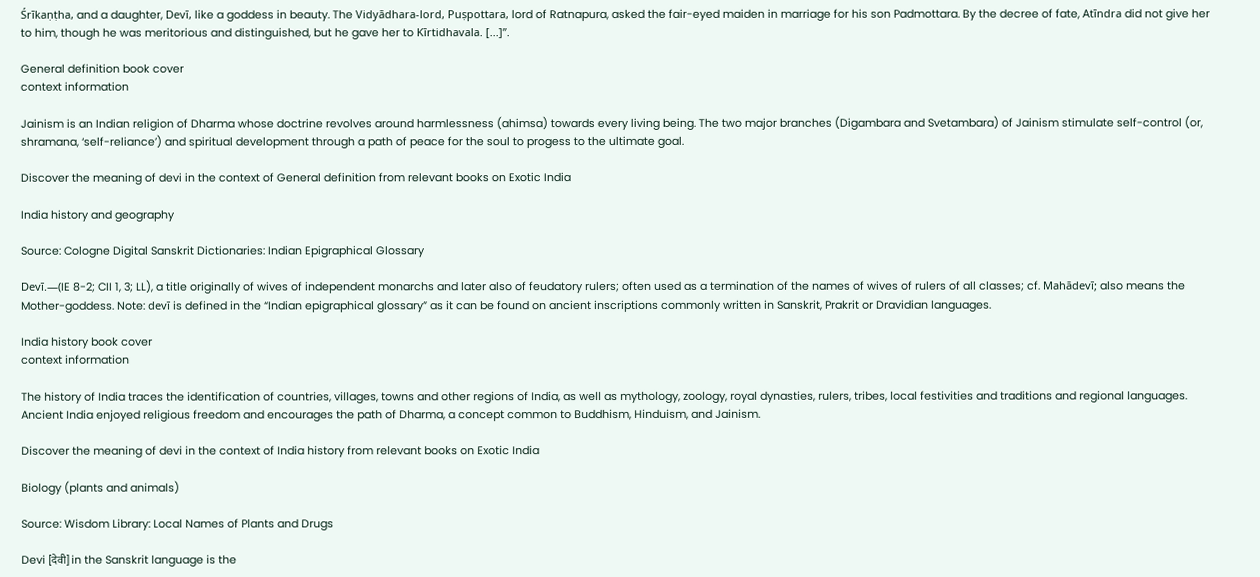Śrīkaṇṭha, and a daughter, Devī, like a goddess in beauty. The Vidyādhara-lord, Puṣpottara, lord of Ratnapura, asked the fair-eyed maiden in marriage for his son Padmottara. By the decree of fate, Atīndra did not give her to him, though he was meritorious and distinguished, but he gave her to Kīrtidhavala. [...]”.

General definition book cover
context information

Jainism is an Indian religion of Dharma whose doctrine revolves around harmlessness (ahimsa) towards every living being. The two major branches (Digambara and Svetambara) of Jainism stimulate self-control (or, shramana, ‘self-reliance’) and spiritual development through a path of peace for the soul to progess to the ultimate goal.

Discover the meaning of devi in the context of General definition from relevant books on Exotic India

India history and geography

Source: Cologne Digital Sanskrit Dictionaries: Indian Epigraphical Glossary

Devī.—(IE 8-2; CII 1, 3; LL), a title originally of wives of independent monarchs and later also of feudatory rulers; often used as a termination of the names of wives of rulers of all classes; cf. Mahādevī; also means the Mother-goddess. Note: devī is defined in the “Indian epigraphical glossary” as it can be found on ancient inscriptions commonly written in Sanskrit, Prakrit or Dravidian languages.

India history book cover
context information

The history of India traces the identification of countries, villages, towns and other regions of India, as well as mythology, zoology, royal dynasties, rulers, tribes, local festivities and traditions and regional languages. Ancient India enjoyed religious freedom and encourages the path of Dharma, a concept common to Buddhism, Hinduism, and Jainism.

Discover the meaning of devi in the context of India history from relevant books on Exotic India

Biology (plants and animals)

Source: Wisdom Library: Local Names of Plants and Drugs

Devi [देवी] in the Sanskrit language is the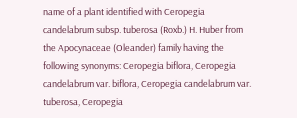name of a plant identified with Ceropegia candelabrum subsp. tuberosa (Roxb.) H. Huber from the Apocynaceae (Oleander) family having the following synonyms: Ceropegia biflora, Ceropegia candelabrum var. biflora, Ceropegia candelabrum var. tuberosa, Ceropegia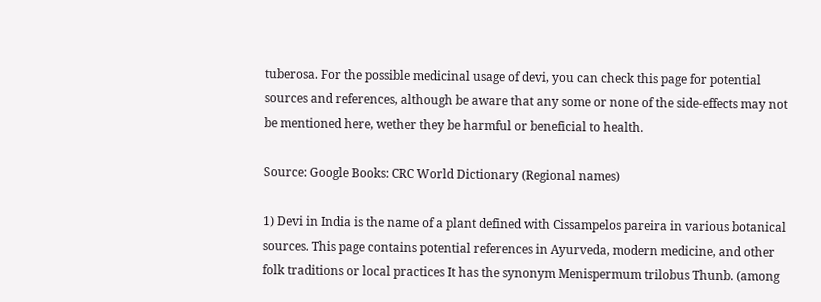tuberosa. For the possible medicinal usage of devi, you can check this page for potential sources and references, although be aware that any some or none of the side-effects may not be mentioned here, wether they be harmful or beneficial to health.

Source: Google Books: CRC World Dictionary (Regional names)

1) Devi in India is the name of a plant defined with Cissampelos pareira in various botanical sources. This page contains potential references in Ayurveda, modern medicine, and other folk traditions or local practices It has the synonym Menispermum trilobus Thunb. (among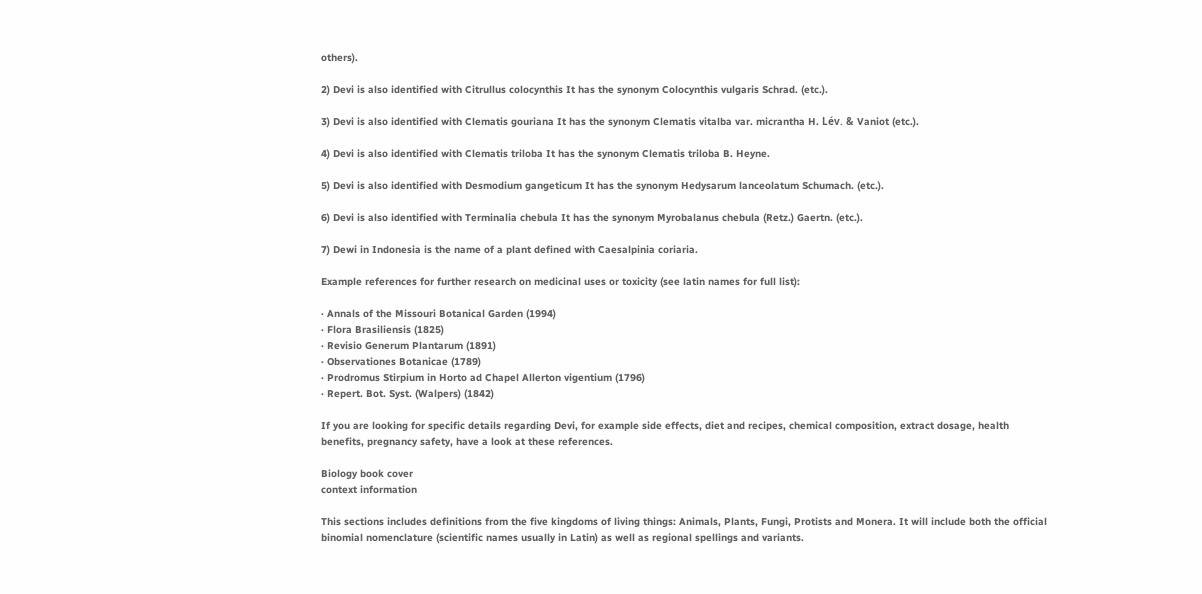others).

2) Devi is also identified with Citrullus colocynthis It has the synonym Colocynthis vulgaris Schrad. (etc.).

3) Devi is also identified with Clematis gouriana It has the synonym Clematis vitalba var. micrantha H. Lév. & Vaniot (etc.).

4) Devi is also identified with Clematis triloba It has the synonym Clematis triloba B. Heyne.

5) Devi is also identified with Desmodium gangeticum It has the synonym Hedysarum lanceolatum Schumach. (etc.).

6) Devi is also identified with Terminalia chebula It has the synonym Myrobalanus chebula (Retz.) Gaertn. (etc.).

7) Dewi in Indonesia is the name of a plant defined with Caesalpinia coriaria.

Example references for further research on medicinal uses or toxicity (see latin names for full list):

· Annals of the Missouri Botanical Garden (1994)
· Flora Brasiliensis (1825)
· Revisio Generum Plantarum (1891)
· Observationes Botanicae (1789)
· Prodromus Stirpium in Horto ad Chapel Allerton vigentium (1796)
· Repert. Bot. Syst. (Walpers) (1842)

If you are looking for specific details regarding Devi, for example side effects, diet and recipes, chemical composition, extract dosage, health benefits, pregnancy safety, have a look at these references.

Biology book cover
context information

This sections includes definitions from the five kingdoms of living things: Animals, Plants, Fungi, Protists and Monera. It will include both the official binomial nomenclature (scientific names usually in Latin) as well as regional spellings and variants.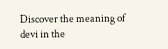Discover the meaning of devi in the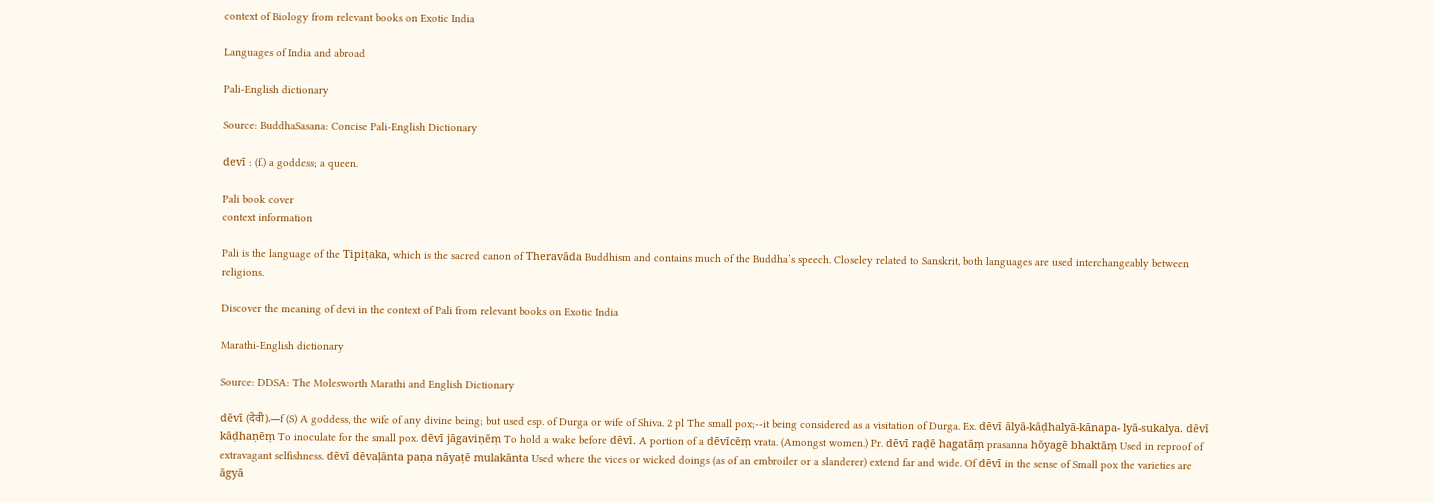context of Biology from relevant books on Exotic India

Languages of India and abroad

Pali-English dictionary

Source: BuddhaSasana: Concise Pali-English Dictionary

devī : (f.) a goddess; a queen.

Pali book cover
context information

Pali is the language of the Tipiṭaka, which is the sacred canon of Theravāda Buddhism and contains much of the Buddha’s speech. Closeley related to Sanskrit, both languages are used interchangeably between religions.

Discover the meaning of devi in the context of Pali from relevant books on Exotic India

Marathi-English dictionary

Source: DDSA: The Molesworth Marathi and English Dictionary

dēvī (देवी).—f (S) A goddess, the wife of any divine being; but used esp. of Durga or wife of Shiva. 2 pl The small pox;--it being considered as a visitation of Durga. Ex. dēvī ālyā-kāḍhalyā-kānapa- lyā-sukalya. dēvī kāḍhaṇēṃ To inoculate for the small pox. dēvī jāgaviṇēṃ To hold a wake before dēvī. A portion of a dēvīcēṃ vrata. (Amongst women.) Pr. dēvī raḍē hagatāṃ prasanna hōyagē bhaktāṃ Used in reproof of extravagant selfishness. dēvī dēvaḷānta paṇa nāyaṭē mulakānta Used where the vices or wicked doings (as of an embroiler or a slanderer) extend far and wide. Of dēvī in the sense of Small pox the varieties are āgyā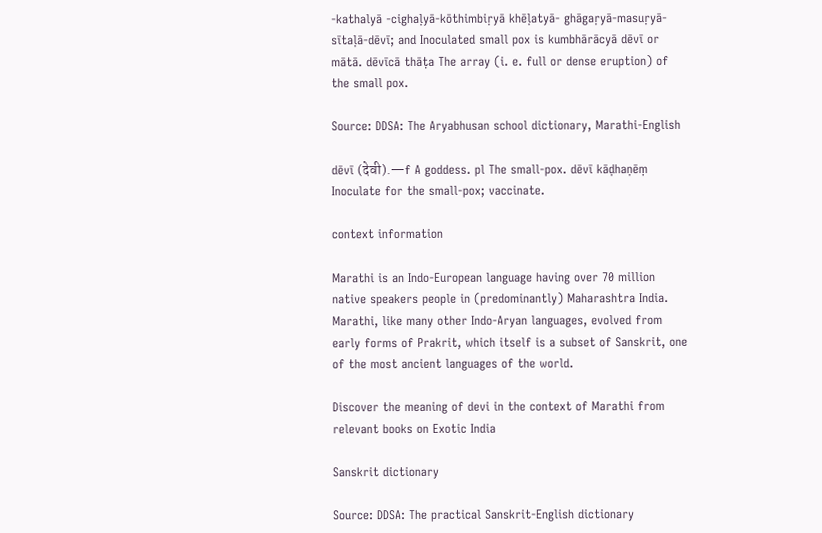-kathalyā -cighaḷyā-kōthimbiṛyā khēḷatyā- ghāgaṛyā-masuṛyā-sītaḷā-dēvī; and Inoculated small pox is kumbhārācyā dēvī or mātā. dēvīcā thāṭa The array (i. e. full or dense eruption) of the small pox.

Source: DDSA: The Aryabhusan school dictionary, Marathi-English

dēvī (देवी).—f A goddess. pl The small-pox. dēvī kāḍhaṇēṃ Inoculate for the small-pox; vaccinate.

context information

Marathi is an Indo-European language having over 70 million native speakers people in (predominantly) Maharashtra India. Marathi, like many other Indo-Aryan languages, evolved from early forms of Prakrit, which itself is a subset of Sanskrit, one of the most ancient languages of the world.

Discover the meaning of devi in the context of Marathi from relevant books on Exotic India

Sanskrit dictionary

Source: DDSA: The practical Sanskrit-English dictionary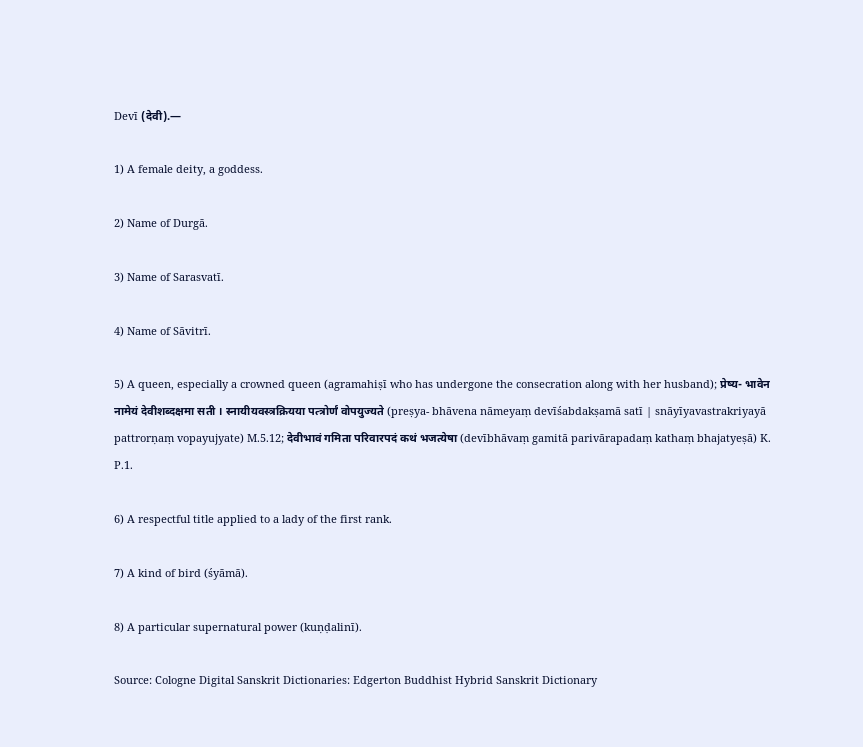Devī (देवी).—

1) A female deity, a goddess.

2) Name of Durgā.

3) Name of Sarasvatī.

4) Name of Sāvitrī.

5) A queen, especially a crowned queen (agramahiṣī who has undergone the consecration along with her husband); प्रेष्य- भावेन नामेयं देवीशब्दक्षमा सती । स्नायीयवस्त्रक्रियया पत्त्रोर्णं वोपयुज्यते (preṣya- bhāvena nāmeyaṃ devīśabdakṣamā satī | snāyīyavastrakriyayā pattrorṇaṃ vopayujyate) M.5.12; देवीभावं गमिता परिवारपदं कथं भजत्येषा (devībhāvaṃ gamitā parivārapadaṃ kathaṃ bhajatyeṣā) K. P.1.

6) A respectful title applied to a lady of the first rank.

7) A kind of bird (śyāmā).

8) A particular supernatural power (kuṇḍalinī).

Source: Cologne Digital Sanskrit Dictionaries: Edgerton Buddhist Hybrid Sanskrit Dictionary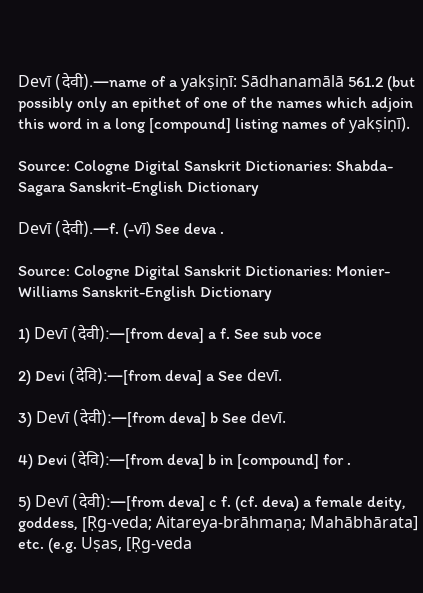Devī (देवी).—name of a yakṣiṇī: Sādhanamālā 561.2 (but possibly only an epithet of one of the names which adjoin this word in a long [compound] listing names of yakṣiṇī).

Source: Cologne Digital Sanskrit Dictionaries: Shabda-Sagara Sanskrit-English Dictionary

Devī (देवी).—f. (-vī) See deva .

Source: Cologne Digital Sanskrit Dictionaries: Monier-Williams Sanskrit-English Dictionary

1) Devī (देवी):—[from deva] a f. See sub voce

2) Devi (देवि):—[from deva] a See devī.

3) Devī (देवी):—[from deva] b See devī.

4) Devi (देवि):—[from deva] b in [compound] for .

5) Devī (देवी):—[from deva] c f. (cf. deva) a female deity, goddess, [Ṛg-veda; Aitareya-brāhmaṇa; Mahābhārata] etc. (e.g. Uṣas, [Ṛg-veda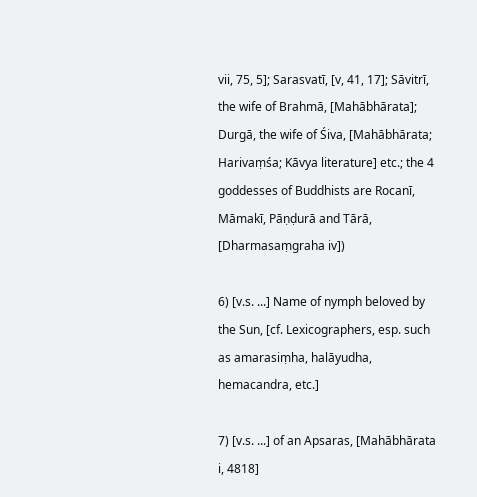vii, 75, 5]; Sarasvatī, [v, 41, 17]; Sāvitrī, the wife of Brahmā, [Mahābhārata]; Durgā, the wife of Śiva, [Mahābhārata; Harivaṃśa; Kāvya literature] etc.; the 4 goddesses of Buddhists are Rocanī, Māmakī, Pāṇḍurā and Tārā, [Dharmasaṃgraha iv])

6) [v.s. ...] Name of nymph beloved by the Sun, [cf. Lexicographers, esp. such as amarasiṃha, halāyudha, hemacandra, etc.]

7) [v.s. ...] of an Apsaras, [Mahābhārata i, 4818]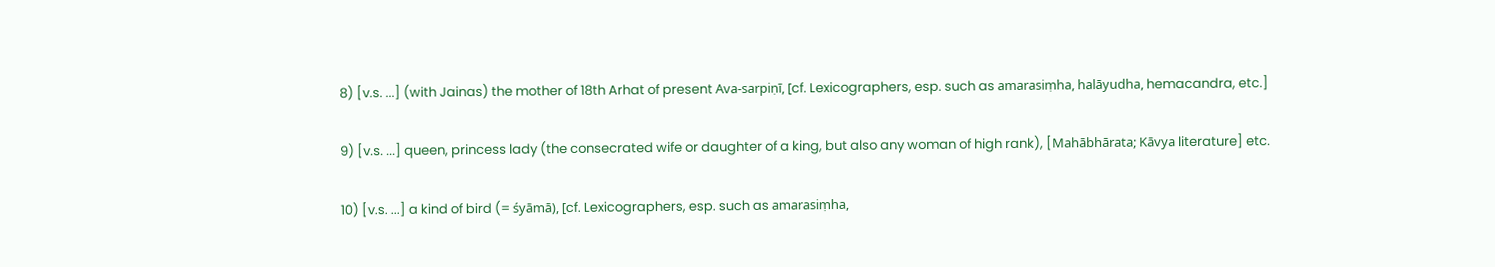8) [v.s. ...] (with Jainas) the mother of 18th Arhat of present Ava-sarpiṇī, [cf. Lexicographers, esp. such as amarasiṃha, halāyudha, hemacandra, etc.]

9) [v.s. ...] queen, princess lady (the consecrated wife or daughter of a king, but also any woman of high rank), [Mahābhārata; Kāvya literature] etc.

10) [v.s. ...] a kind of bird (= śyāmā), [cf. Lexicographers, esp. such as amarasiṃha,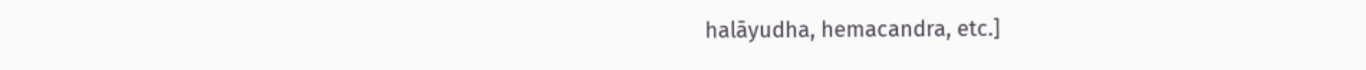halāyudha, hemacandra, etc.]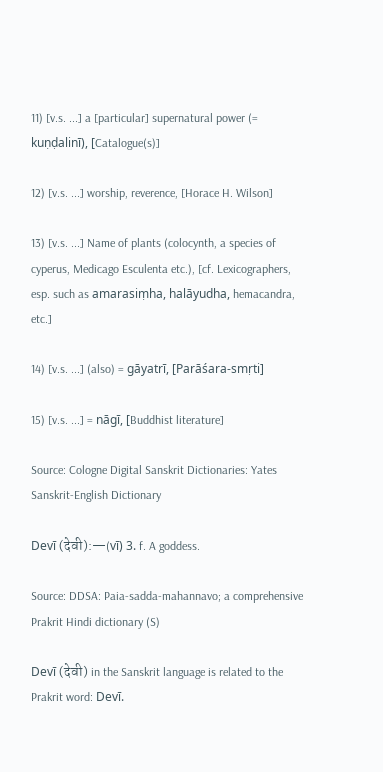11) [v.s. ...] a [particular] supernatural power (= kuṇḍalinī), [Catalogue(s)]

12) [v.s. ...] worship, reverence, [Horace H. Wilson]

13) [v.s. ...] Name of plants (colocynth, a species of cyperus, Medicago Esculenta etc.), [cf. Lexicographers, esp. such as amarasiṃha, halāyudha, hemacandra, etc.]

14) [v.s. ...] (also) = gāyatrī, [Parāśara-smṛti]

15) [v.s. ...] = nāgī, [Buddhist literature]

Source: Cologne Digital Sanskrit Dictionaries: Yates Sanskrit-English Dictionary

Devī (देवी):—(vī) 3. f. A goddess.

Source: DDSA: Paia-sadda-mahannavo; a comprehensive Prakrit Hindi dictionary (S)

Devī (देवी) in the Sanskrit language is related to the Prakrit word: Devī.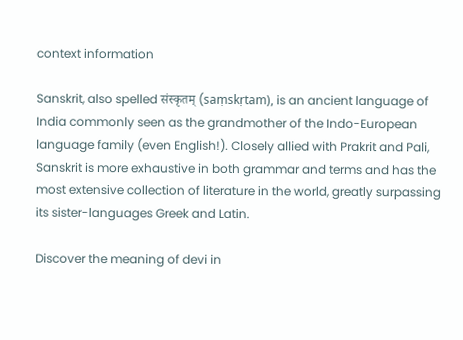context information

Sanskrit, also spelled संस्कृतम् (saṃskṛtam), is an ancient language of India commonly seen as the grandmother of the Indo-European language family (even English!). Closely allied with Prakrit and Pali, Sanskrit is more exhaustive in both grammar and terms and has the most extensive collection of literature in the world, greatly surpassing its sister-languages Greek and Latin.

Discover the meaning of devi in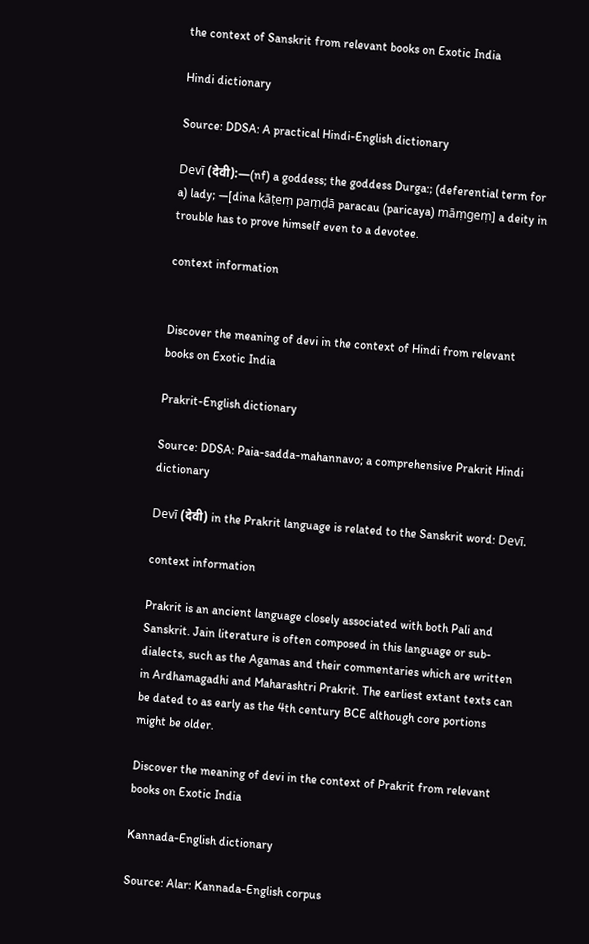the context of Sanskrit from relevant books on Exotic India

Hindi dictionary

Source: DDSA: A practical Hindi-English dictionary

Devī (देवी):—(nf) a goddess; the goddess Durga:; (deferential term for a) lady; —[dina kāṭeṃ paṃḍā paracau (paricaya) māṃgeṃ] a deity in trouble has to prove himself even to a devotee.

context information


Discover the meaning of devi in the context of Hindi from relevant books on Exotic India

Prakrit-English dictionary

Source: DDSA: Paia-sadda-mahannavo; a comprehensive Prakrit Hindi dictionary

Devī (देवी) in the Prakrit language is related to the Sanskrit word: Devī.

context information

Prakrit is an ancient language closely associated with both Pali and Sanskrit. Jain literature is often composed in this language or sub-dialects, such as the Agamas and their commentaries which are written in Ardhamagadhi and Maharashtri Prakrit. The earliest extant texts can be dated to as early as the 4th century BCE although core portions might be older.

Discover the meaning of devi in the context of Prakrit from relevant books on Exotic India

Kannada-English dictionary

Source: Alar: Kannada-English corpus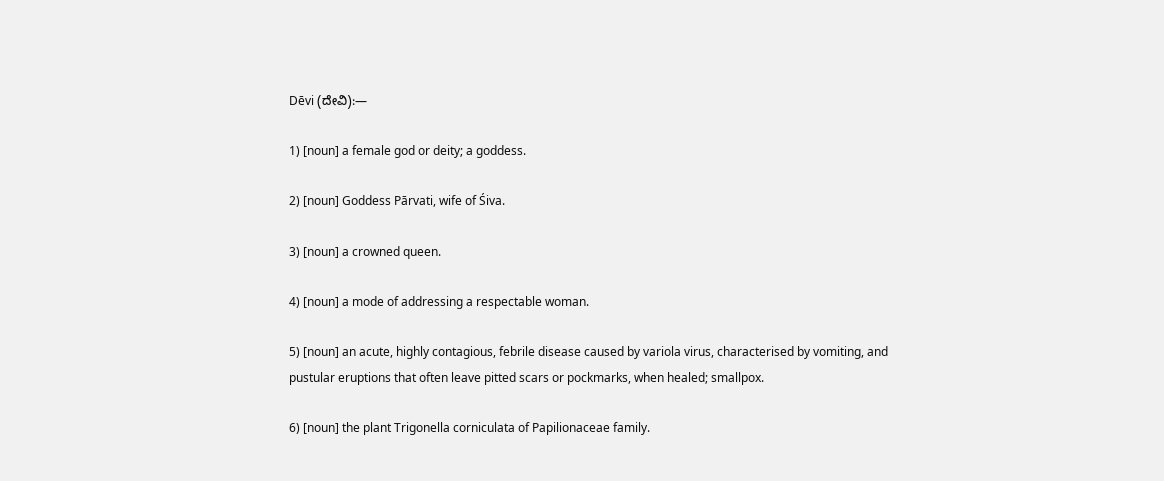Dēvi (ದೇವಿ):—

1) [noun] a female god or deity; a goddess.

2) [noun] Goddess Pārvati, wife of Śiva.

3) [noun] a crowned queen.

4) [noun] a mode of addressing a respectable woman.

5) [noun] an acute, highly contagious, febrile disease caused by variola virus, characterised by vomiting, and pustular eruptions that often leave pitted scars or pockmarks, when healed; smallpox.

6) [noun] the plant Trigonella corniculata of Papilionaceae family.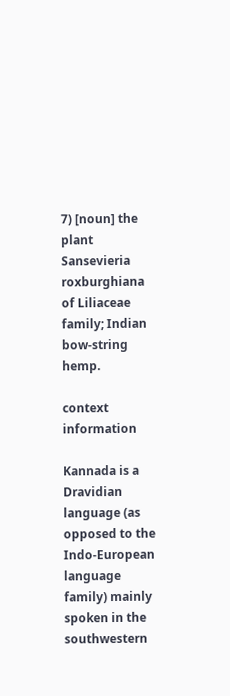7) [noun] the plant Sansevieria roxburghiana of Liliaceae family; Indian bow-string hemp.

context information

Kannada is a Dravidian language (as opposed to the Indo-European language family) mainly spoken in the southwestern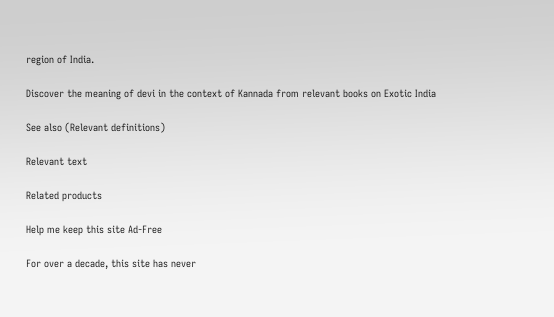region of India.

Discover the meaning of devi in the context of Kannada from relevant books on Exotic India

See also (Relevant definitions)

Relevant text

Related products

Help me keep this site Ad-Free

For over a decade, this site has never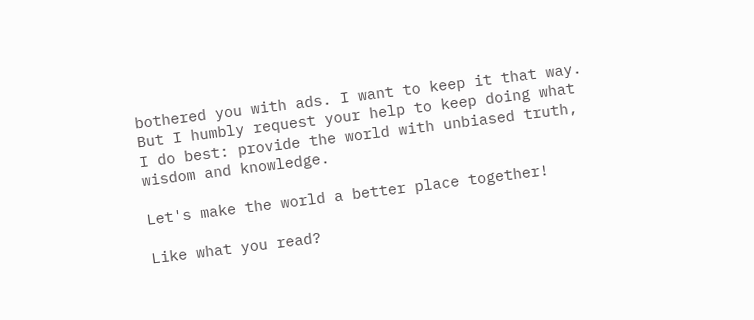bothered you with ads. I want to keep it that way. But I humbly request your help to keep doing what I do best: provide the world with unbiased truth, wisdom and knowledge.

Let's make the world a better place together!

Like what you read?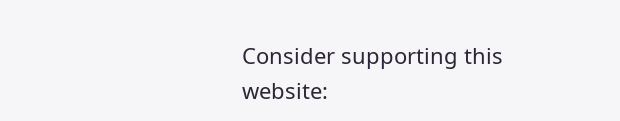Consider supporting this website: